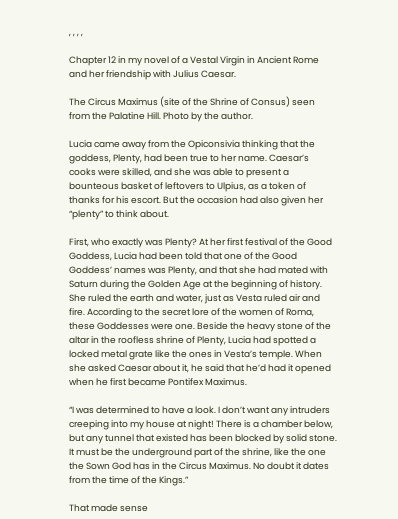, , , ,

Chapter 12 in my novel of a Vestal Virgin in Ancient Rome and her friendship with Julius Caesar.

The Circus Maximus (site of the Shrine of Consus) seen from the Palatine Hill. Photo by the author.

Lucia came away from the Opiconsivia thinking that the goddess, Plenty, had been true to her name. Caesar’s cooks were skilled, and she was able to present a bounteous basket of leftovers to Ulpius, as a token of thanks for his escort. But the occasion had also given her “plenty” to think about.

First, who exactly was Plenty? At her first festival of the Good Goddess, Lucia had been told that one of the Good Goddess’ names was Plenty, and that she had mated with Saturn during the Golden Age at the beginning of history. She ruled the earth and water, just as Vesta ruled air and fire. According to the secret lore of the women of Roma, these Goddesses were one. Beside the heavy stone of the altar in the roofless shrine of Plenty, Lucia had spotted a locked metal grate like the ones in Vesta’s temple. When she asked Caesar about it, he said that he’d had it opened when he first became Pontifex Maximus.

“I was determined to have a look. I don’t want any intruders creeping into my house at night! There is a chamber below, but any tunnel that existed has been blocked by solid stone. It must be the underground part of the shrine, like the one the Sown God has in the Circus Maximus. No doubt it dates from the time of the Kings.”

That made sense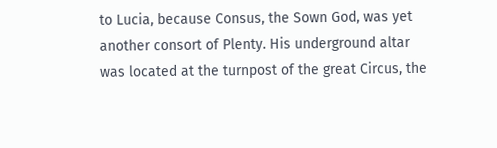to Lucia, because Consus, the Sown God, was yet another consort of Plenty. His underground altar was located at the turnpost of the great Circus, the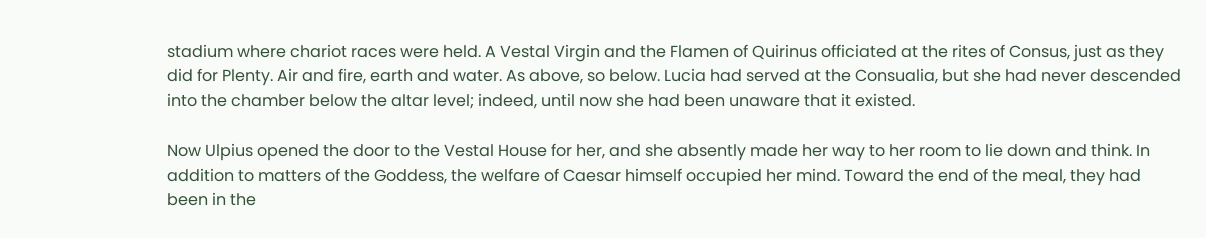stadium where chariot races were held. A Vestal Virgin and the Flamen of Quirinus officiated at the rites of Consus, just as they did for Plenty. Air and fire, earth and water. As above, so below. Lucia had served at the Consualia, but she had never descended into the chamber below the altar level; indeed, until now she had been unaware that it existed.

Now Ulpius opened the door to the Vestal House for her, and she absently made her way to her room to lie down and think. In addition to matters of the Goddess, the welfare of Caesar himself occupied her mind. Toward the end of the meal, they had been in the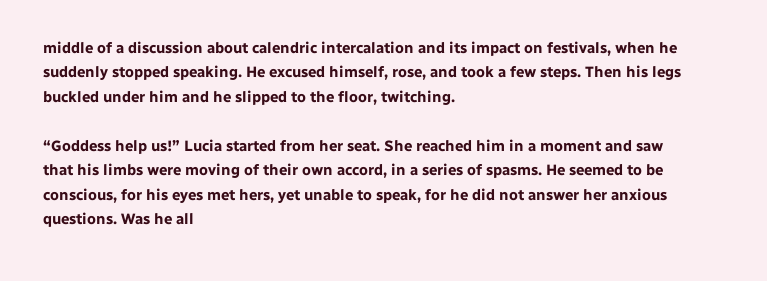middle of a discussion about calendric intercalation and its impact on festivals, when he suddenly stopped speaking. He excused himself, rose, and took a few steps. Then his legs buckled under him and he slipped to the floor, twitching.

“Goddess help us!” Lucia started from her seat. She reached him in a moment and saw that his limbs were moving of their own accord, in a series of spasms. He seemed to be conscious, for his eyes met hers, yet unable to speak, for he did not answer her anxious questions. Was he all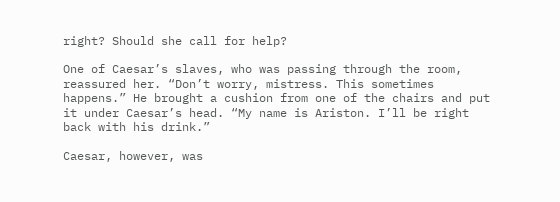right? Should she call for help?

One of Caesar’s slaves, who was passing through the room, reassured her. “Don’t worry, mistress. This sometimes happens.” He brought a cushion from one of the chairs and put it under Caesar’s head. “My name is Ariston. I’ll be right back with his drink.”

Caesar, however, was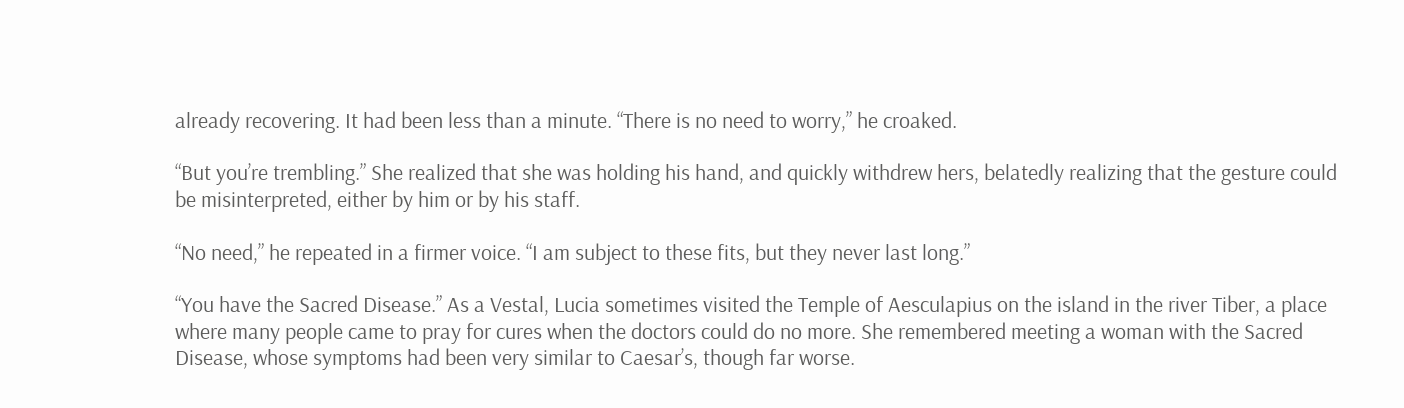already recovering. It had been less than a minute. “There is no need to worry,” he croaked.

“But you’re trembling.” She realized that she was holding his hand, and quickly withdrew hers, belatedly realizing that the gesture could be misinterpreted, either by him or by his staff.

“No need,” he repeated in a firmer voice. “I am subject to these fits, but they never last long.”

“You have the Sacred Disease.” As a Vestal, Lucia sometimes visited the Temple of Aesculapius on the island in the river Tiber, a place where many people came to pray for cures when the doctors could do no more. She remembered meeting a woman with the Sacred Disease, whose symptoms had been very similar to Caesar’s, though far worse.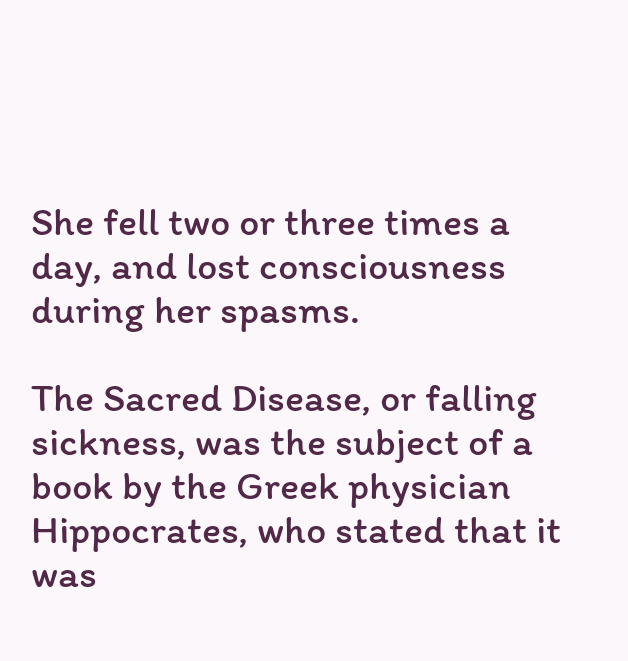She fell two or three times a day, and lost consciousness during her spasms.

The Sacred Disease, or falling sickness, was the subject of a book by the Greek physician Hippocrates, who stated that it was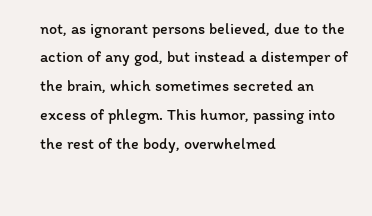not, as ignorant persons believed, due to the action of any god, but instead a distemper of the brain, which sometimes secreted an excess of phlegm. This humor, passing into the rest of the body, overwhelmed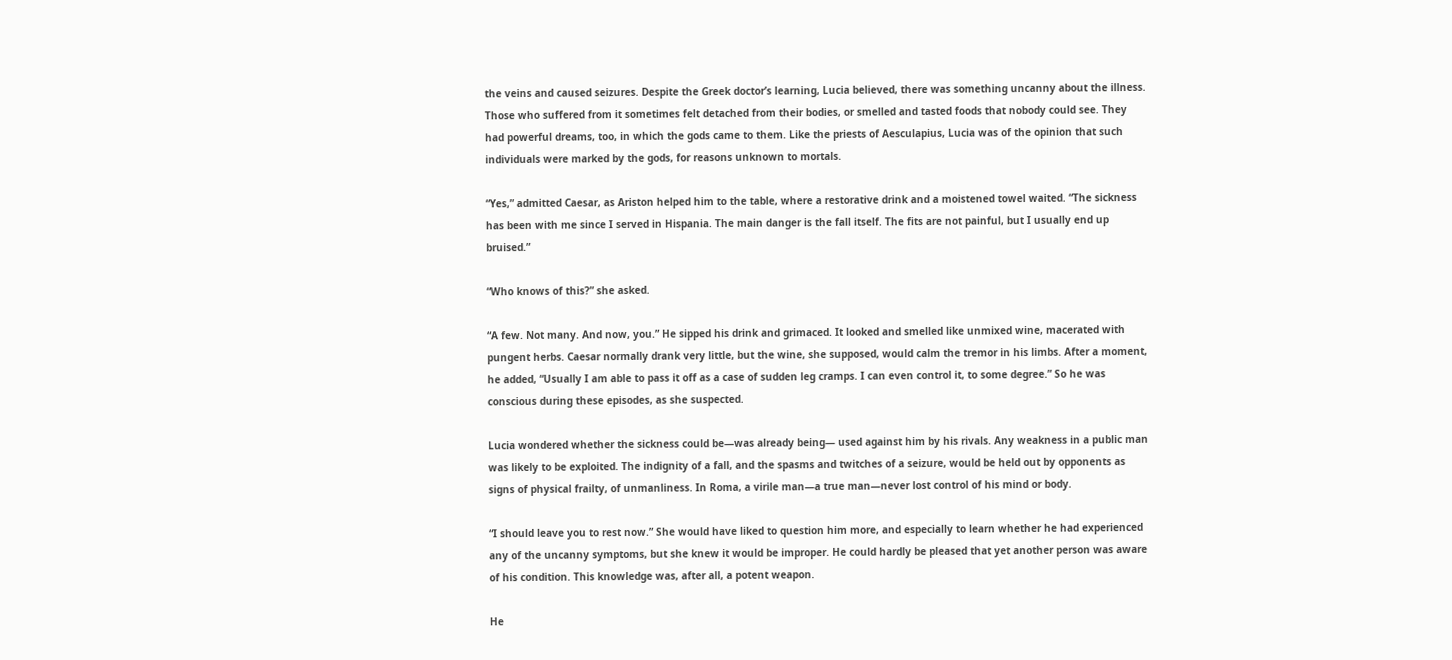the veins and caused seizures. Despite the Greek doctor’s learning, Lucia believed, there was something uncanny about the illness. Those who suffered from it sometimes felt detached from their bodies, or smelled and tasted foods that nobody could see. They had powerful dreams, too, in which the gods came to them. Like the priests of Aesculapius, Lucia was of the opinion that such individuals were marked by the gods, for reasons unknown to mortals.

“Yes,” admitted Caesar, as Ariston helped him to the table, where a restorative drink and a moistened towel waited. “The sickness has been with me since I served in Hispania. The main danger is the fall itself. The fits are not painful, but I usually end up bruised.”

“Who knows of this?” she asked.

“A few. Not many. And now, you.” He sipped his drink and grimaced. It looked and smelled like unmixed wine, macerated with pungent herbs. Caesar normally drank very little, but the wine, she supposed, would calm the tremor in his limbs. After a moment, he added, “Usually I am able to pass it off as a case of sudden leg cramps. I can even control it, to some degree.” So he was conscious during these episodes, as she suspected.

Lucia wondered whether the sickness could be—was already being— used against him by his rivals. Any weakness in a public man was likely to be exploited. The indignity of a fall, and the spasms and twitches of a seizure, would be held out by opponents as signs of physical frailty, of unmanliness. In Roma, a virile man—a true man—never lost control of his mind or body.

“I should leave you to rest now.” She would have liked to question him more, and especially to learn whether he had experienced any of the uncanny symptoms, but she knew it would be improper. He could hardly be pleased that yet another person was aware of his condition. This knowledge was, after all, a potent weapon.

He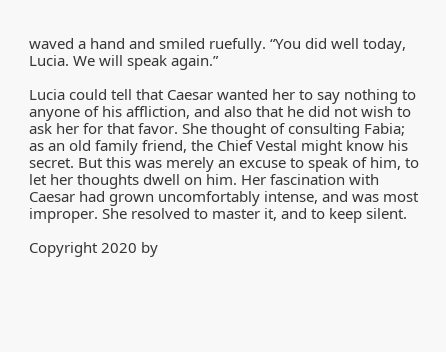waved a hand and smiled ruefully. “You did well today, Lucia. We will speak again.”

Lucia could tell that Caesar wanted her to say nothing to anyone of his affliction, and also that he did not wish to ask her for that favor. She thought of consulting Fabia; as an old family friend, the Chief Vestal might know his secret. But this was merely an excuse to speak of him, to let her thoughts dwell on him. Her fascination with Caesar had grown uncomfortably intense, and was most improper. She resolved to master it, and to keep silent.

Copyright 2020 by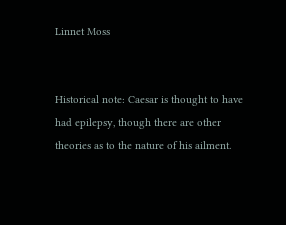Linnet Moss


Historical note: Caesar is thought to have had epilepsy, though there are other theories as to the nature of his ailment.